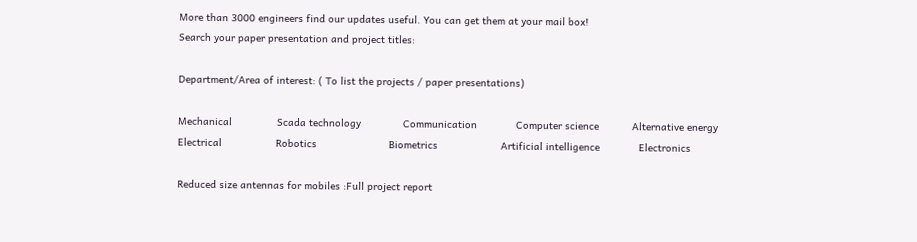More than 3000 engineers find our updates useful. You can get them at your mail box!
Search your paper presentation and project titles:

Department/Area of interest: ( To list the projects / paper presentations)

Mechanical               Scada technology              Communication             Computer science           Alternative energy
Electrical                  Robotics                        Biometrics                     Artificial intelligence             Electronics

Reduced size antennas for mobiles :Full project report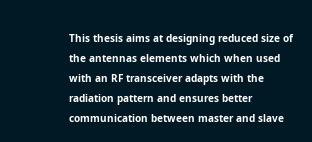This thesis aims at designing reduced size of the antennas elements which when used with an RF transceiver adapts with the radiation pattern and ensures better communication between master and slave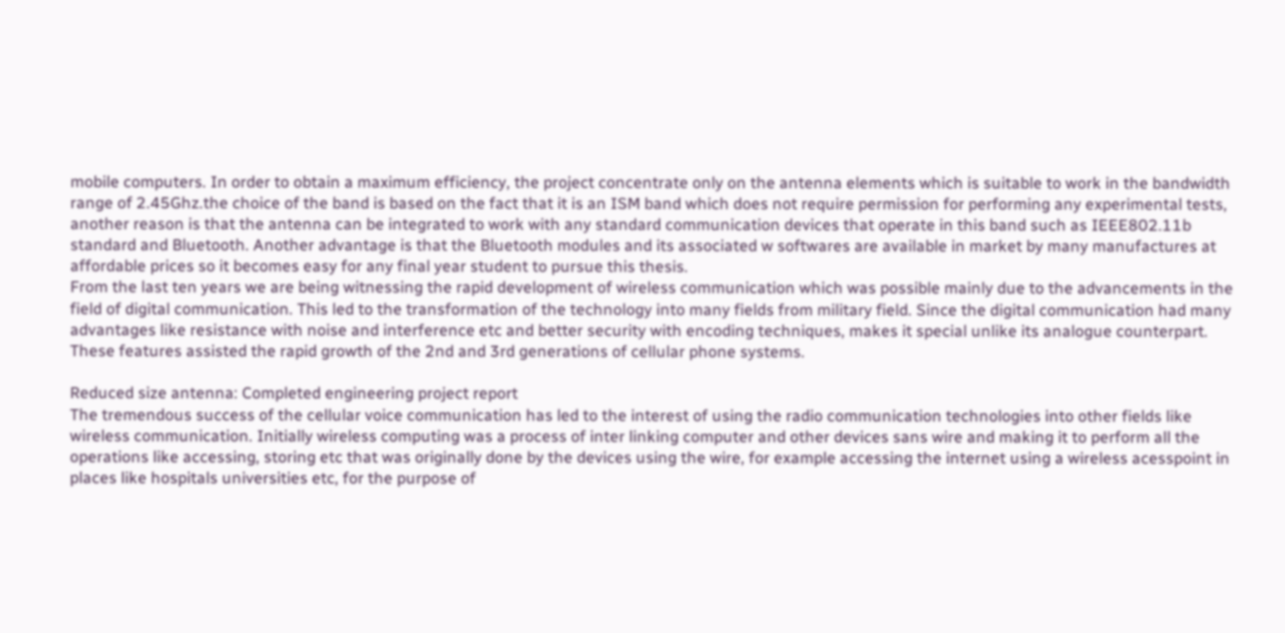mobile computers. In order to obtain a maximum efficiency, the project concentrate only on the antenna elements which is suitable to work in the bandwidth range of 2.45Ghz.the choice of the band is based on the fact that it is an ISM band which does not require permission for performing any experimental tests, another reason is that the antenna can be integrated to work with any standard communication devices that operate in this band such as IEEE802.11b standard and Bluetooth. Another advantage is that the Bluetooth modules and its associated w softwares are available in market by many manufactures at affordable prices so it becomes easy for any final year student to pursue this thesis.
From the last ten years we are being witnessing the rapid development of wireless communication which was possible mainly due to the advancements in the field of digital communication. This led to the transformation of the technology into many fields from military field. Since the digital communication had many advantages like resistance with noise and interference etc and better security with encoding techniques, makes it special unlike its analogue counterpart. These features assisted the rapid growth of the 2nd and 3rd generations of cellular phone systems.

Reduced size antenna: Completed engineering project report
The tremendous success of the cellular voice communication has led to the interest of using the radio communication technologies into other fields like wireless communication. Initially wireless computing was a process of inter linking computer and other devices sans wire and making it to perform all the operations like accessing, storing etc that was originally done by the devices using the wire, for example accessing the internet using a wireless acesspoint in places like hospitals universities etc, for the purpose of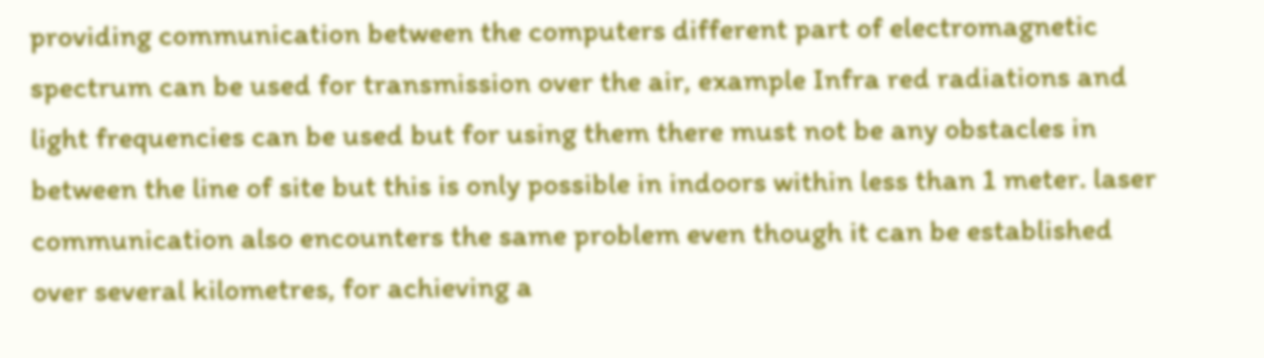providing communication between the computers different part of electromagnetic spectrum can be used for transmission over the air, example Infra red radiations and light frequencies can be used but for using them there must not be any obstacles in between the line of site but this is only possible in indoors within less than 1 meter. laser communication also encounters the same problem even though it can be established over several kilometres, for achieving a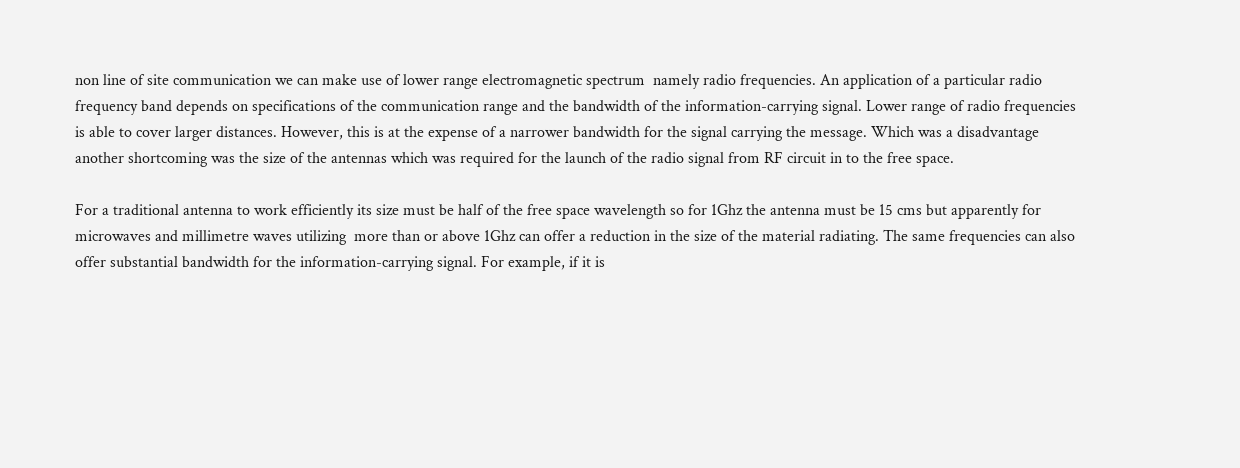non line of site communication we can make use of lower range electromagnetic spectrum  namely radio frequencies. An application of a particular radio frequency band depends on specifications of the communication range and the bandwidth of the information-carrying signal. Lower range of radio frequencies is able to cover larger distances. However, this is at the expense of a narrower bandwidth for the signal carrying the message. Which was a disadvantage another shortcoming was the size of the antennas which was required for the launch of the radio signal from RF circuit in to the free space.

For a traditional antenna to work efficiently its size must be half of the free space wavelength so for 1Ghz the antenna must be 15 cms but apparently for microwaves and millimetre waves utilizing  more than or above 1Ghz can offer a reduction in the size of the material radiating. The same frequencies can also offer substantial bandwidth for the information-carrying signal. For example, if it is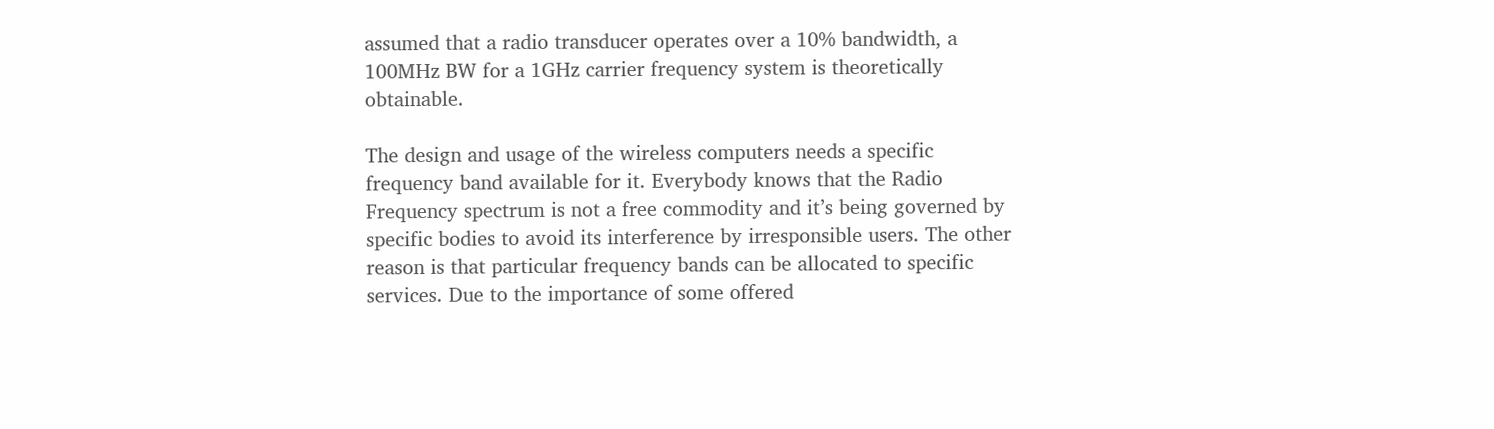assumed that a radio transducer operates over a 10% bandwidth, a 100MHz BW for a 1GHz carrier frequency system is theoretically obtainable.

The design and usage of the wireless computers needs a specific frequency band available for it. Everybody knows that the Radio Frequency spectrum is not a free commodity and it’s being governed by specific bodies to avoid its interference by irresponsible users. The other reason is that particular frequency bands can be allocated to specific services. Due to the importance of some offered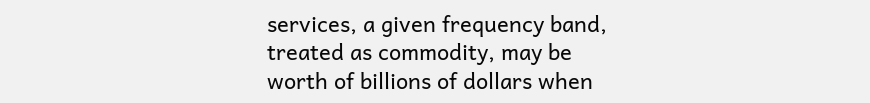services, a given frequency band, treated as commodity, may be worth of billions of dollars when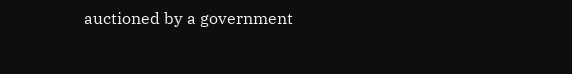auctioned by a government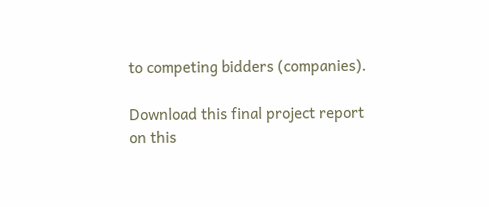to competing bidders (companies).

Download this final project report on this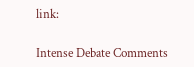link:

Intense Debate Comments